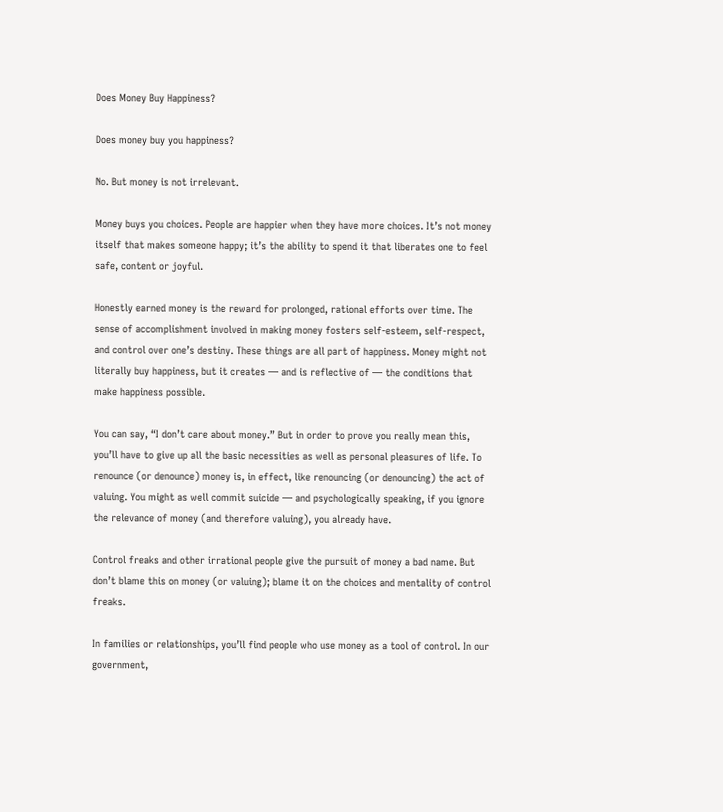Does Money Buy Happiness?

Does money buy you happiness?

No. But money is not irrelevant.

Money buys you choices. People are happier when they have more choices. It’s not money itself that makes someone happy; it’s the ability to spend it that liberates one to feel safe, content or joyful.

Honestly earned money is the reward for prolonged, rational efforts over time. The sense of accomplishment involved in making money fosters self-esteem, self-respect, and control over one’s destiny. These things are all part of happiness. Money might not literally buy happiness, but it creates — and is reflective of — the conditions that make happiness possible.

You can say, “I don’t care about money.” But in order to prove you really mean this, you’ll have to give up all the basic necessities as well as personal pleasures of life. To renounce (or denounce) money is, in effect, like renouncing (or denouncing) the act of valuing. You might as well commit suicide — and psychologically speaking, if you ignore the relevance of money (and therefore valuing), you already have.

Control freaks and other irrational people give the pursuit of money a bad name. But don’t blame this on money (or valuing); blame it on the choices and mentality of control freaks.

In families or relationships, you’ll find people who use money as a tool of control. In our government,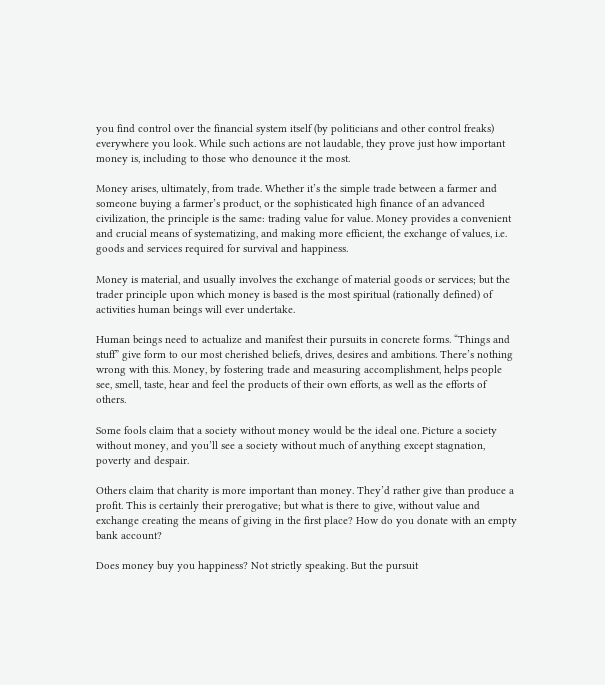you find control over the financial system itself (by politicians and other control freaks) everywhere you look. While such actions are not laudable, they prove just how important money is, including to those who denounce it the most.

Money arises, ultimately, from trade. Whether it’s the simple trade between a farmer and someone buying a farmer’s product, or the sophisticated high finance of an advanced civilization, the principle is the same: trading value for value. Money provides a convenient and crucial means of systematizing, and making more efficient, the exchange of values, i.e. goods and services required for survival and happiness.

Money is material, and usually involves the exchange of material goods or services; but the trader principle upon which money is based is the most spiritual (rationally defined) of activities human beings will ever undertake.

Human beings need to actualize and manifest their pursuits in concrete forms. “Things and stuff” give form to our most cherished beliefs, drives, desires and ambitions. There’s nothing wrong with this. Money, by fostering trade and measuring accomplishment, helps people see, smell, taste, hear and feel the products of their own efforts, as well as the efforts of others.

Some fools claim that a society without money would be the ideal one. Picture a society without money, and you’ll see a society without much of anything except stagnation, poverty and despair.

Others claim that charity is more important than money. They’d rather give than produce a profit. This is certainly their prerogative; but what is there to give, without value and exchange creating the means of giving in the first place? How do you donate with an empty bank account?

Does money buy you happiness? Not strictly speaking. But the pursuit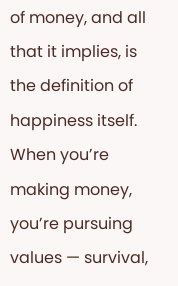of money, and all that it implies, is the definition of happiness itself. When you’re making money, you’re pursuing values — survival,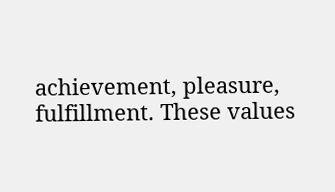achievement, pleasure, fulfillment. These values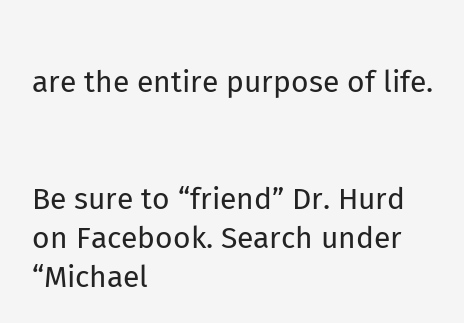are the entire purpose of life.


Be sure to “friend” Dr. Hurd on Facebook. Search under “Michael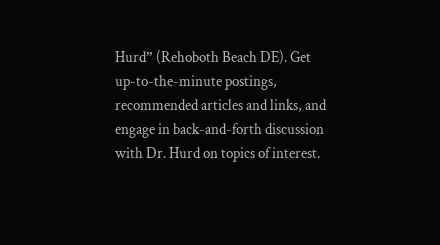Hurd” (Rehoboth Beach DE). Get up-to-the-minute postings, recommended articles and links, and engage in back-and-forth discussion with Dr. Hurd on topics of interest.